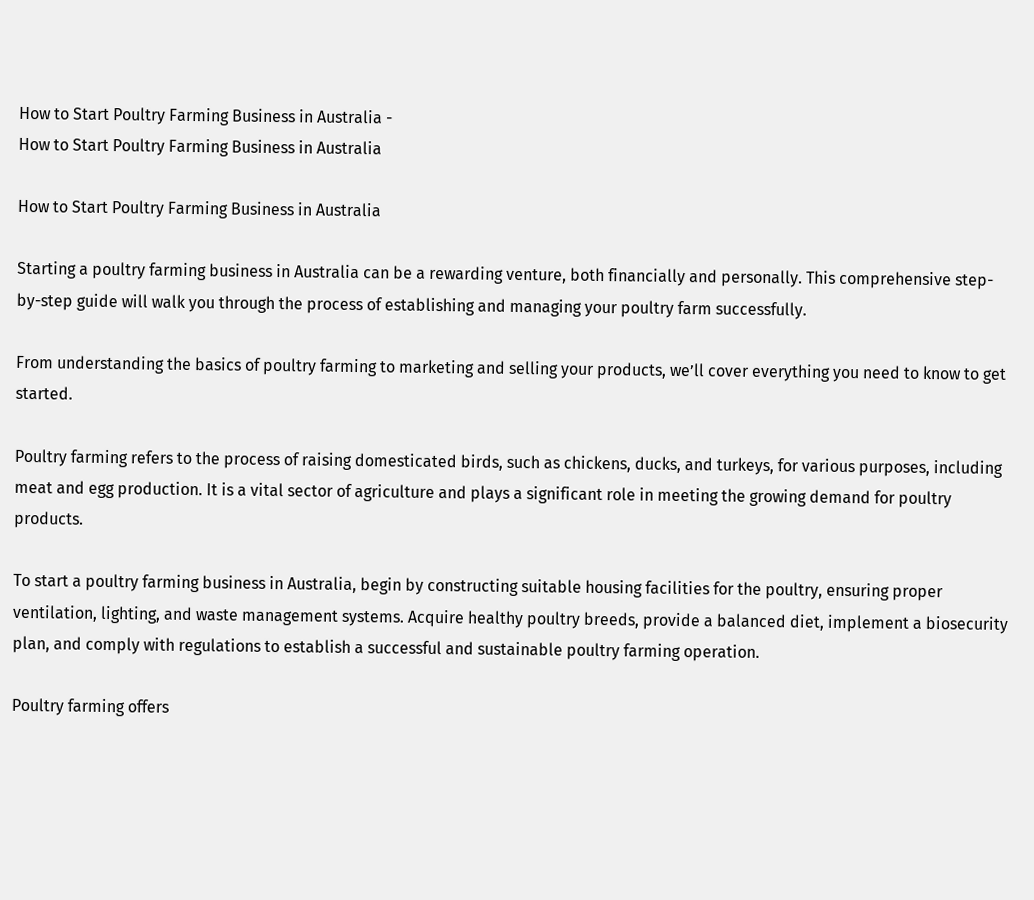How to Start Poultry Farming Business in Australia -
How to Start Poultry Farming Business in Australia

How to Start Poultry Farming Business in Australia

Starting a poultry farming business in Australia can be a rewarding venture, both financially and personally. This comprehensive step-by-step guide will walk you through the process of establishing and managing your poultry farm successfully.

From understanding the basics of poultry farming to marketing and selling your products, we’ll cover everything you need to know to get started.

Poultry farming refers to the process of raising domesticated birds, such as chickens, ducks, and turkeys, for various purposes, including meat and egg production. It is a vital sector of agriculture and plays a significant role in meeting the growing demand for poultry products.

To start a poultry farming business in Australia, begin by constructing suitable housing facilities for the poultry, ensuring proper ventilation, lighting, and waste management systems. Acquire healthy poultry breeds, provide a balanced diet, implement a biosecurity plan, and comply with regulations to establish a successful and sustainable poultry farming operation.

Poultry farming offers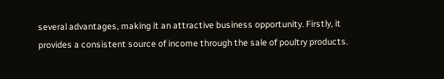several advantages, making it an attractive business opportunity. Firstly, it provides a consistent source of income through the sale of poultry products.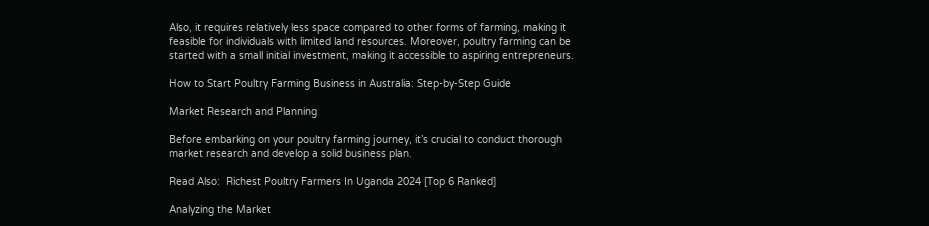Also, it requires relatively less space compared to other forms of farming, making it feasible for individuals with limited land resources. Moreover, poultry farming can be started with a small initial investment, making it accessible to aspiring entrepreneurs.

How to Start Poultry Farming Business in Australia: Step-by-Step Guide

Market Research and Planning

Before embarking on your poultry farming journey, it’s crucial to conduct thorough market research and develop a solid business plan.

Read Also:  Richest Poultry Farmers In Uganda 2024 [Top 6 Ranked]

Analyzing the Market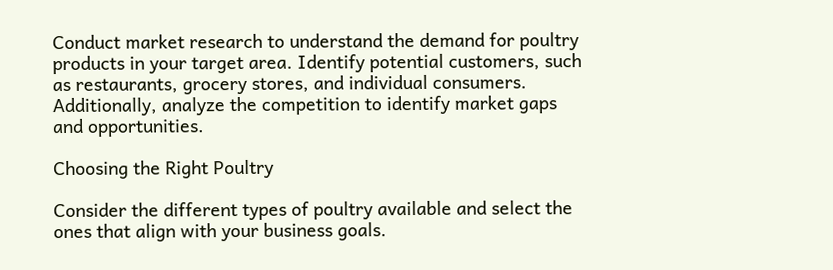Conduct market research to understand the demand for poultry products in your target area. Identify potential customers, such as restaurants, grocery stores, and individual consumers. Additionally, analyze the competition to identify market gaps and opportunities.

Choosing the Right Poultry

Consider the different types of poultry available and select the ones that align with your business goals.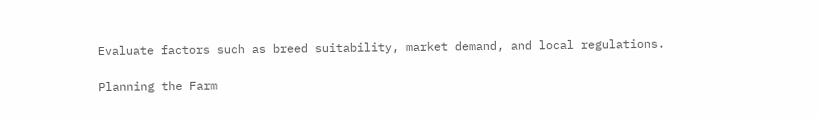Evaluate factors such as breed suitability, market demand, and local regulations.

Planning the Farm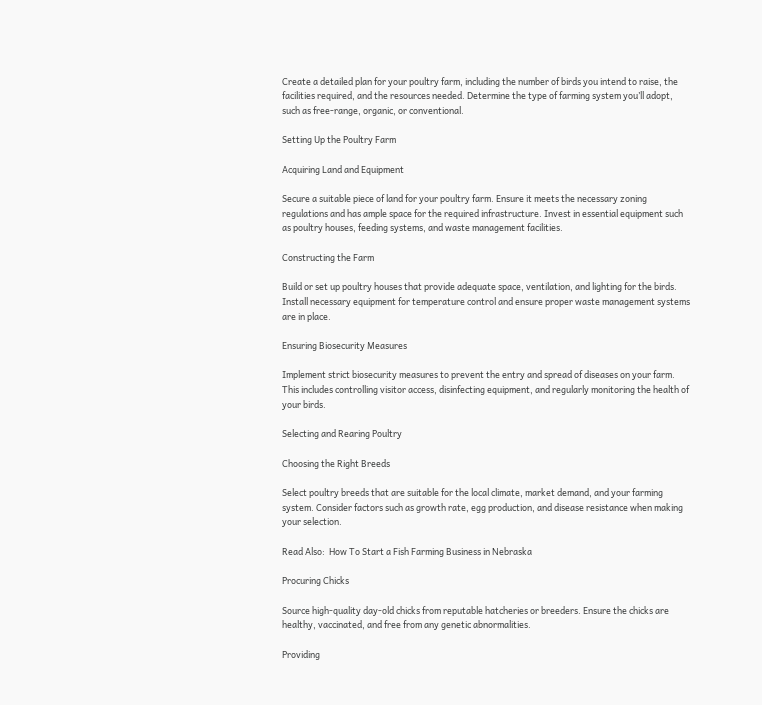Create a detailed plan for your poultry farm, including the number of birds you intend to raise, the facilities required, and the resources needed. Determine the type of farming system you’ll adopt, such as free-range, organic, or conventional.

Setting Up the Poultry Farm

Acquiring Land and Equipment

Secure a suitable piece of land for your poultry farm. Ensure it meets the necessary zoning regulations and has ample space for the required infrastructure. Invest in essential equipment such as poultry houses, feeding systems, and waste management facilities.

Constructing the Farm

Build or set up poultry houses that provide adequate space, ventilation, and lighting for the birds. Install necessary equipment for temperature control and ensure proper waste management systems are in place.

Ensuring Biosecurity Measures

Implement strict biosecurity measures to prevent the entry and spread of diseases on your farm. This includes controlling visitor access, disinfecting equipment, and regularly monitoring the health of your birds.

Selecting and Rearing Poultry

Choosing the Right Breeds

Select poultry breeds that are suitable for the local climate, market demand, and your farming system. Consider factors such as growth rate, egg production, and disease resistance when making your selection.

Read Also:  How To Start a Fish Farming Business in Nebraska

Procuring Chicks

Source high-quality day-old chicks from reputable hatcheries or breeders. Ensure the chicks are healthy, vaccinated, and free from any genetic abnormalities.

Providing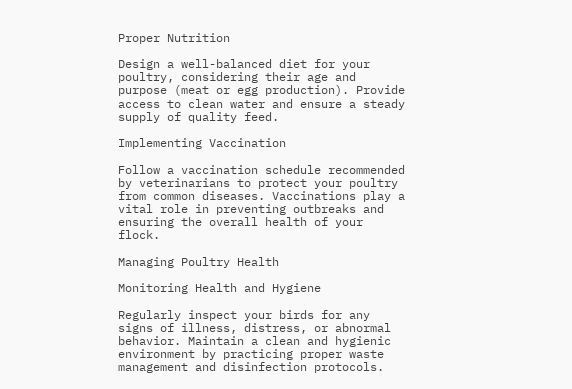Proper Nutrition

Design a well-balanced diet for your poultry, considering their age and purpose (meat or egg production). Provide access to clean water and ensure a steady supply of quality feed.

Implementing Vaccination

Follow a vaccination schedule recommended by veterinarians to protect your poultry from common diseases. Vaccinations play a vital role in preventing outbreaks and ensuring the overall health of your flock.

Managing Poultry Health

Monitoring Health and Hygiene

Regularly inspect your birds for any signs of illness, distress, or abnormal behavior. Maintain a clean and hygienic environment by practicing proper waste management and disinfection protocols.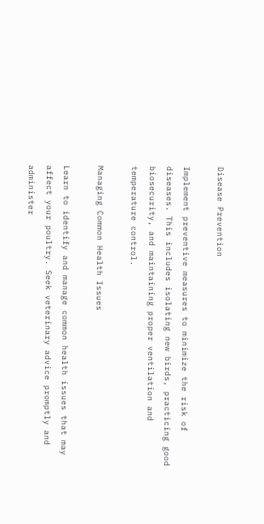Disease Prevention

Implement preventive measures to minimize the risk of diseases. This includes isolating new birds, practicing good biosecurity, and maintaining proper ventilation and temperature control.

Managing Common Health Issues

Learn to identify and manage common health issues that may affect your poultry. Seek veterinary advice promptly and administer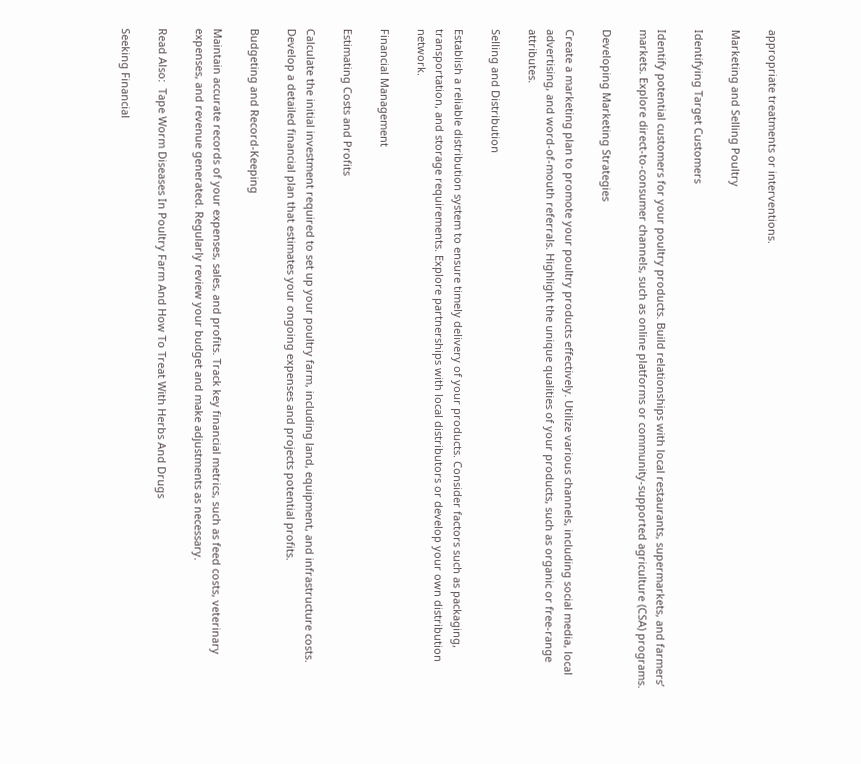appropriate treatments or interventions.

Marketing and Selling Poultry

Identifying Target Customers

Identify potential customers for your poultry products. Build relationships with local restaurants, supermarkets, and farmers’ markets. Explore direct-to-consumer channels, such as online platforms or community-supported agriculture (CSA) programs.

Developing Marketing Strategies

Create a marketing plan to promote your poultry products effectively. Utilize various channels, including social media, local advertising, and word-of-mouth referrals. Highlight the unique qualities of your products, such as organic or free-range attributes.

Selling and Distribution

Establish a reliable distribution system to ensure timely delivery of your products. Consider factors such as packaging, transportation, and storage requirements. Explore partnerships with local distributors or develop your own distribution network.

Financial Management

Estimating Costs and Profits

Calculate the initial investment required to set up your poultry farm, including land, equipment, and infrastructure costs. Develop a detailed financial plan that estimates your ongoing expenses and projects potential profits.

Budgeting and Record-Keeping

Maintain accurate records of your expenses, sales, and profits. Track key financial metrics, such as feed costs, veterinary expenses, and revenue generated. Regularly review your budget and make adjustments as necessary.

Read Also:  Tape Worm Diseases In Poultry Farm And How To Treat With Herbs And Drugs

Seeking Financial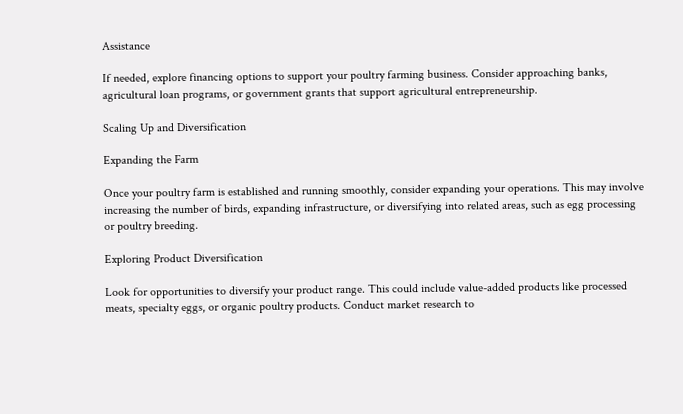Assistance

If needed, explore financing options to support your poultry farming business. Consider approaching banks, agricultural loan programs, or government grants that support agricultural entrepreneurship.

Scaling Up and Diversification

Expanding the Farm

Once your poultry farm is established and running smoothly, consider expanding your operations. This may involve increasing the number of birds, expanding infrastructure, or diversifying into related areas, such as egg processing or poultry breeding.

Exploring Product Diversification

Look for opportunities to diversify your product range. This could include value-added products like processed meats, specialty eggs, or organic poultry products. Conduct market research to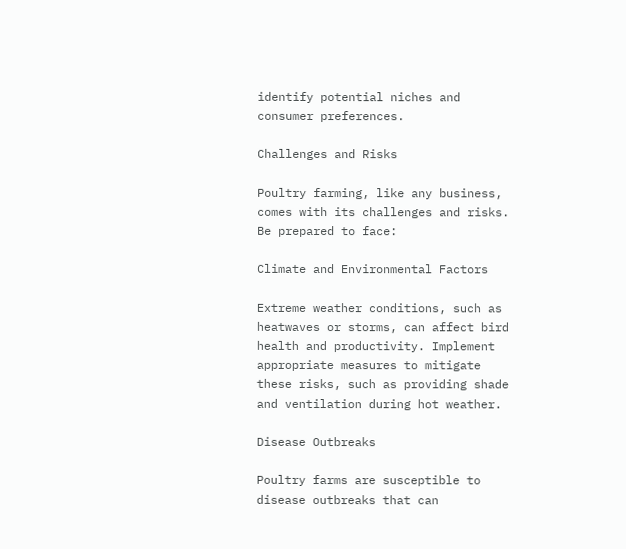identify potential niches and consumer preferences.

Challenges and Risks

Poultry farming, like any business, comes with its challenges and risks. Be prepared to face:

Climate and Environmental Factors

Extreme weather conditions, such as heatwaves or storms, can affect bird health and productivity. Implement appropriate measures to mitigate these risks, such as providing shade and ventilation during hot weather.

Disease Outbreaks

Poultry farms are susceptible to disease outbreaks that can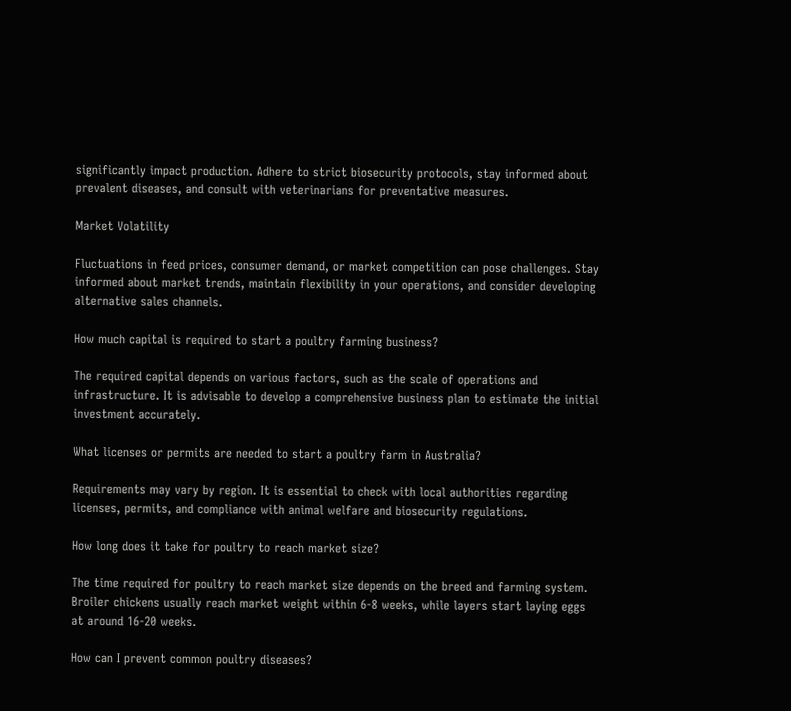significantly impact production. Adhere to strict biosecurity protocols, stay informed about prevalent diseases, and consult with veterinarians for preventative measures.

Market Volatility

Fluctuations in feed prices, consumer demand, or market competition can pose challenges. Stay informed about market trends, maintain flexibility in your operations, and consider developing alternative sales channels.

How much capital is required to start a poultry farming business?

The required capital depends on various factors, such as the scale of operations and infrastructure. It is advisable to develop a comprehensive business plan to estimate the initial investment accurately.

What licenses or permits are needed to start a poultry farm in Australia?

Requirements may vary by region. It is essential to check with local authorities regarding licenses, permits, and compliance with animal welfare and biosecurity regulations.

How long does it take for poultry to reach market size?

The time required for poultry to reach market size depends on the breed and farming system. Broiler chickens usually reach market weight within 6-8 weeks, while layers start laying eggs at around 16-20 weeks.

How can I prevent common poultry diseases?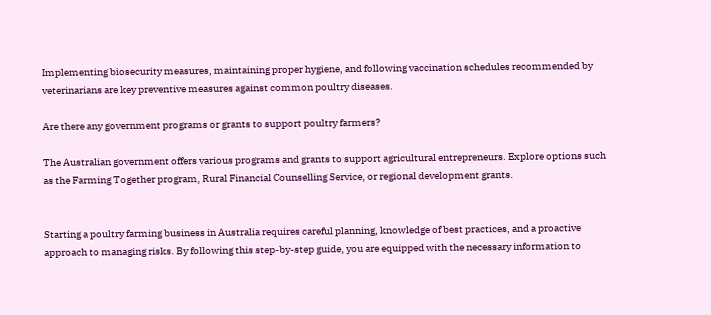Implementing biosecurity measures, maintaining proper hygiene, and following vaccination schedules recommended by veterinarians are key preventive measures against common poultry diseases.

Are there any government programs or grants to support poultry farmers?

The Australian government offers various programs and grants to support agricultural entrepreneurs. Explore options such as the Farming Together program, Rural Financial Counselling Service, or regional development grants.


Starting a poultry farming business in Australia requires careful planning, knowledge of best practices, and a proactive approach to managing risks. By following this step-by-step guide, you are equipped with the necessary information to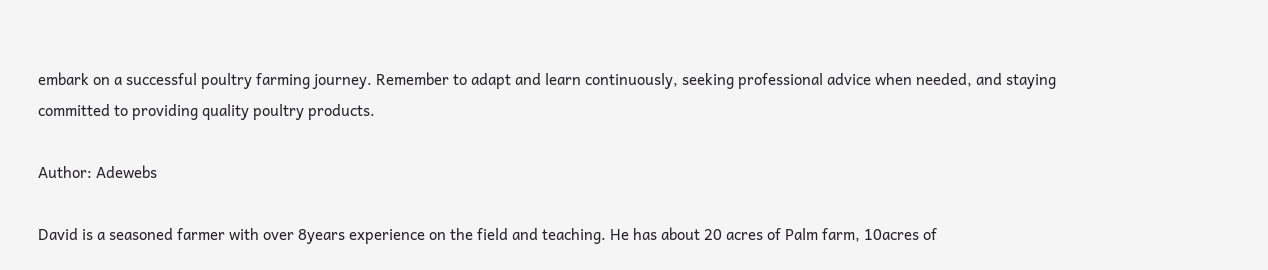embark on a successful poultry farming journey. Remember to adapt and learn continuously, seeking professional advice when needed, and staying committed to providing quality poultry products.

Author: Adewebs

David is a seasoned farmer with over 8years experience on the field and teaching. He has about 20 acres of Palm farm, 10acres of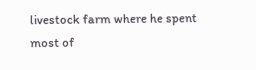livestock farm where he spent most of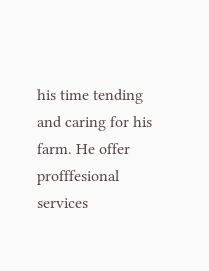his time tending and caring for his farm. He offer profffesional services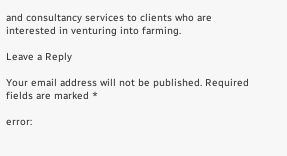and consultancy services to clients who are interested in venturing into farming.

Leave a Reply

Your email address will not be published. Required fields are marked *

error: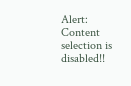Alert: Content selection is disabled!!